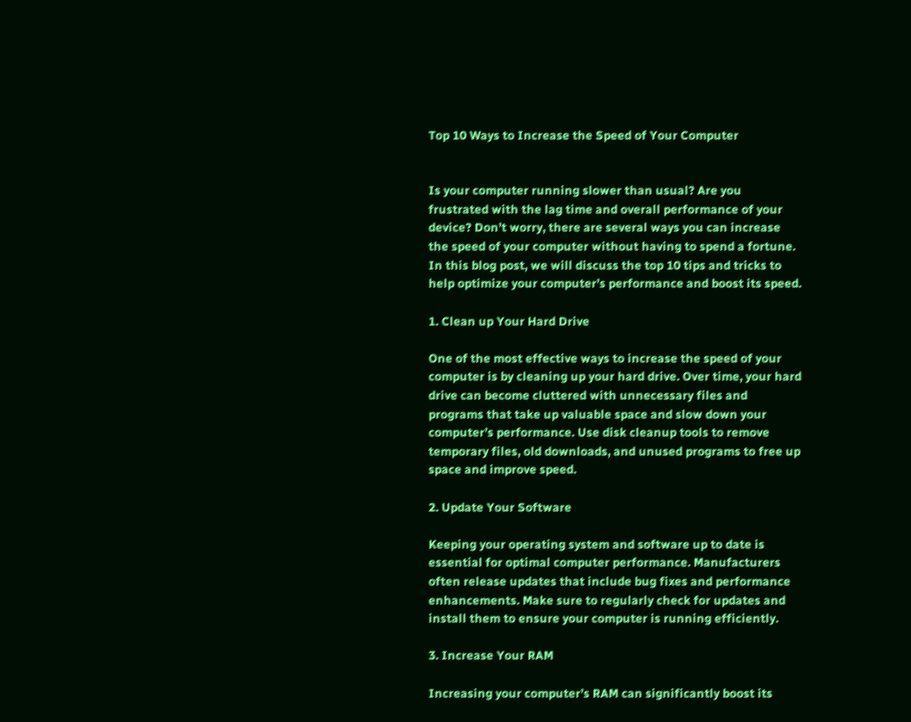Top 10 Ways to Increase the Speed of Your Computer


Is your computer running slower than usual? Are you frustrated with the lag time and overall performance of your device? Don’t worry, there are several ways you can increase the speed of your computer without having to spend a fortune. In this blog post, we will discuss the top 10 tips and tricks to help optimize your computer’s performance and boost its speed.

1. Clean up Your Hard Drive

One of the most effective ways to increase the speed of your computer is by cleaning up your hard drive. Over time, your hard drive can become cluttered with unnecessary files and programs that take up valuable space and slow down your computer’s performance. Use disk cleanup tools to remove temporary files, old downloads, and unused programs to free up space and improve speed.

2. Update Your Software

Keeping your operating system and software up to date is essential for optimal computer performance. Manufacturers often release updates that include bug fixes and performance enhancements. Make sure to regularly check for updates and install them to ensure your computer is running efficiently.

3. Increase Your RAM

Increasing your computer’s RAM can significantly boost its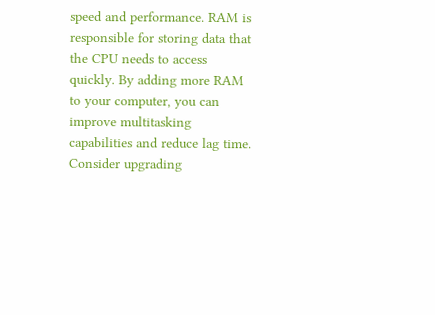speed and performance. RAM is responsible for storing data that the CPU needs to access quickly. By adding more RAM to your computer, you can improve multitasking capabilities and reduce lag time. Consider upgrading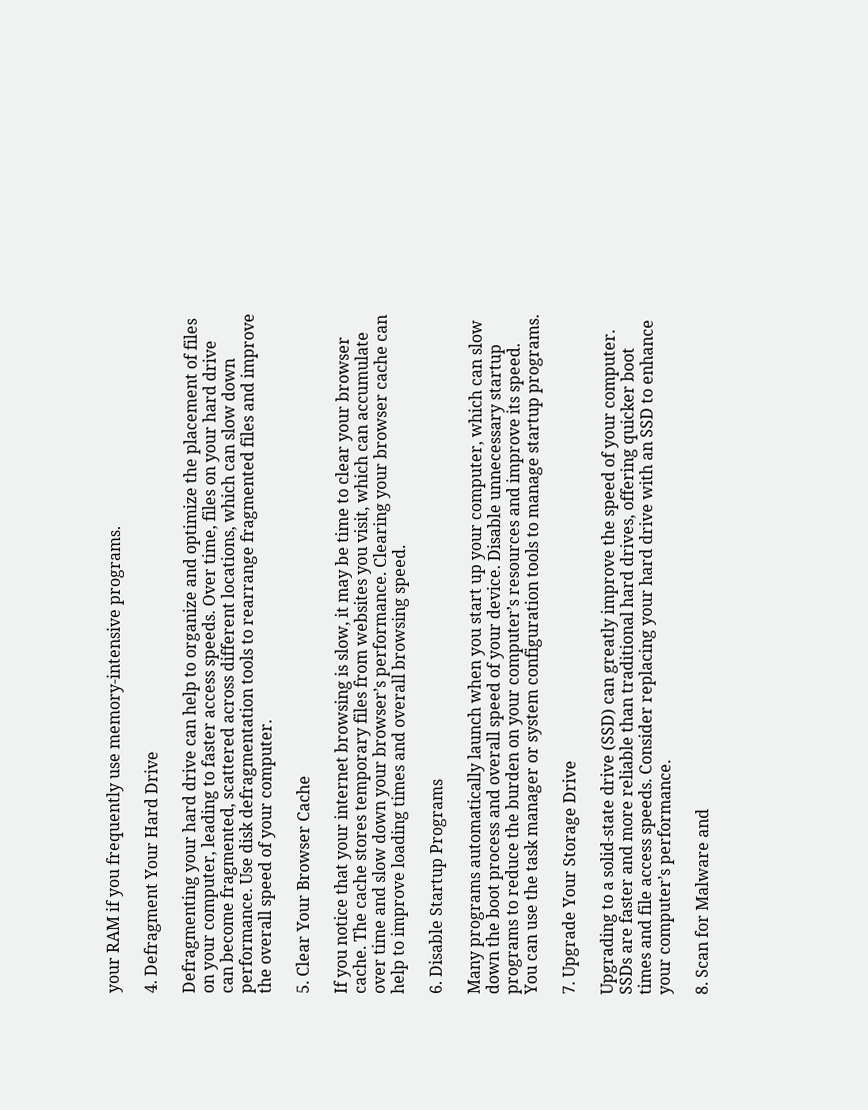your RAM if you frequently use memory-intensive programs.

4. Defragment Your Hard Drive

Defragmenting your hard drive can help to organize and optimize the placement of files on your computer, leading to faster access speeds. Over time, files on your hard drive can become fragmented, scattered across different locations, which can slow down performance. Use disk defragmentation tools to rearrange fragmented files and improve the overall speed of your computer.

5. Clear Your Browser Cache

If you notice that your internet browsing is slow, it may be time to clear your browser cache. The cache stores temporary files from websites you visit, which can accumulate over time and slow down your browser’s performance. Clearing your browser cache can help to improve loading times and overall browsing speed.

6. Disable Startup Programs

Many programs automatically launch when you start up your computer, which can slow down the boot process and overall speed of your device. Disable unnecessary startup programs to reduce the burden on your computer’s resources and improve its speed. You can use the task manager or system configuration tools to manage startup programs.

7. Upgrade Your Storage Drive

Upgrading to a solid-state drive (SSD) can greatly improve the speed of your computer. SSDs are faster and more reliable than traditional hard drives, offering quicker boot times and file access speeds. Consider replacing your hard drive with an SSD to enhance your computer’s performance.

8. Scan for Malware and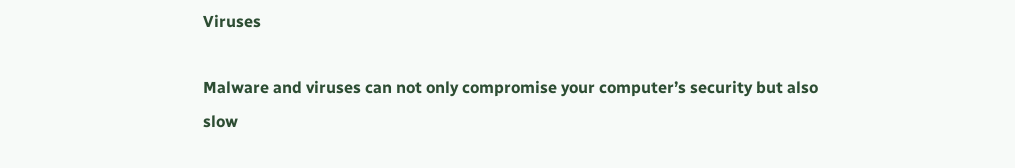Viruses

Malware and viruses can not only compromise your computer’s security but also slow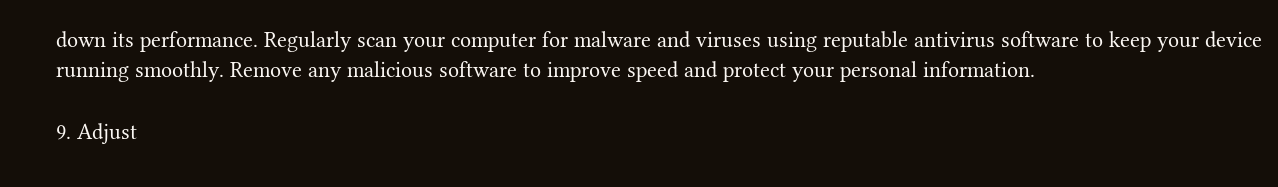down its performance. Regularly scan your computer for malware and viruses using reputable antivirus software to keep your device running smoothly. Remove any malicious software to improve speed and protect your personal information.

9. Adjust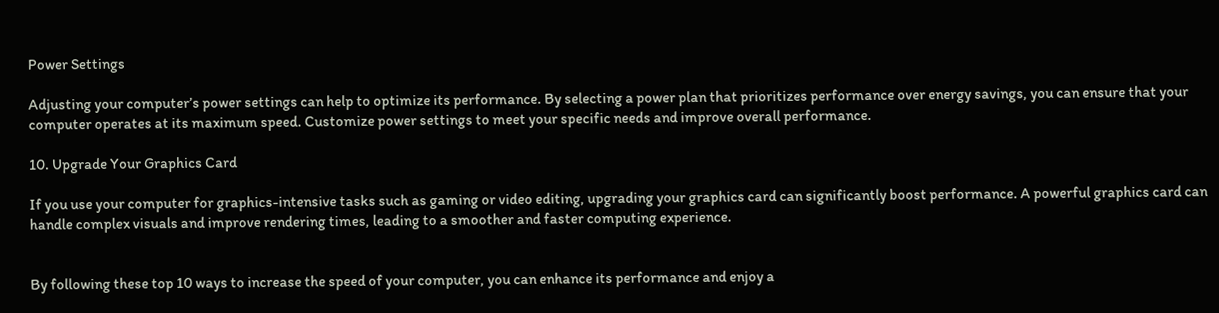Power Settings

Adjusting your computer’s power settings can help to optimize its performance. By selecting a power plan that prioritizes performance over energy savings, you can ensure that your computer operates at its maximum speed. Customize power settings to meet your specific needs and improve overall performance.

10. Upgrade Your Graphics Card

If you use your computer for graphics-intensive tasks such as gaming or video editing, upgrading your graphics card can significantly boost performance. A powerful graphics card can handle complex visuals and improve rendering times, leading to a smoother and faster computing experience.


By following these top 10 ways to increase the speed of your computer, you can enhance its performance and enjoy a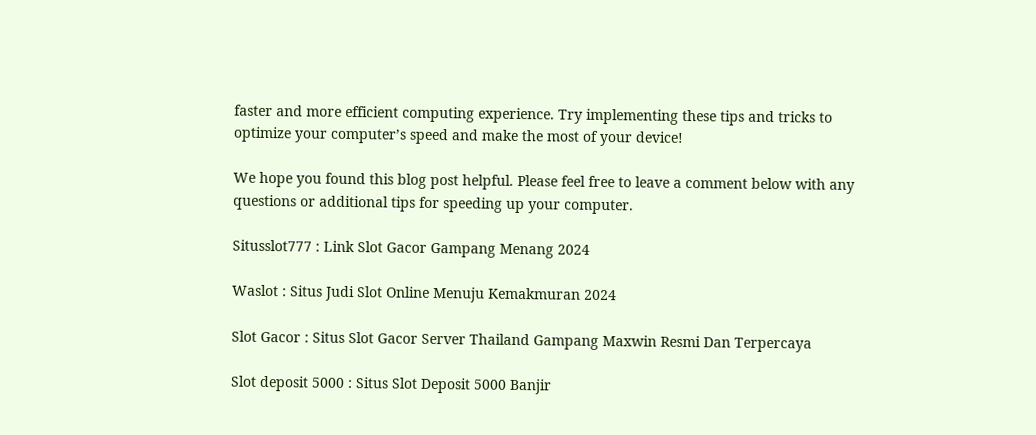faster and more efficient computing experience. Try implementing these tips and tricks to optimize your computer’s speed and make the most of your device!

We hope you found this blog post helpful. Please feel free to leave a comment below with any questions or additional tips for speeding up your computer.

Situsslot777 : Link Slot Gacor Gampang Menang 2024

Waslot : Situs Judi Slot Online Menuju Kemakmuran 2024

Slot Gacor : Situs Slot Gacor Server Thailand Gampang Maxwin Resmi Dan Terpercaya

Slot deposit 5000 : Situs Slot Deposit 5000 Banjir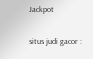Jackpot

situs judi gacor :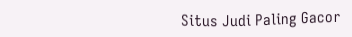Situs Judi Paling Gacor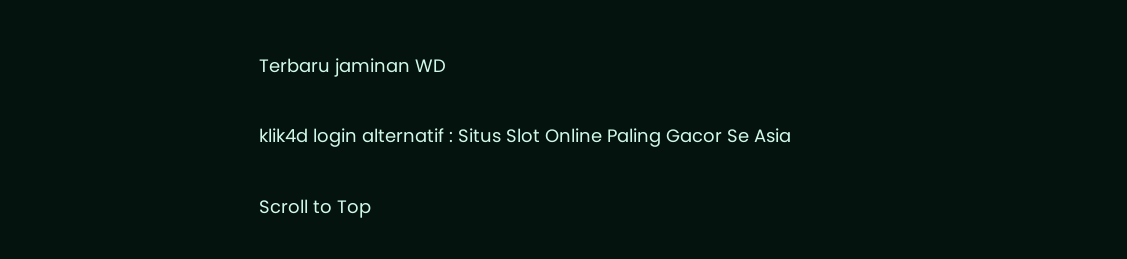Terbaru jaminan WD

klik4d login alternatif : Situs Slot Online Paling Gacor Se Asia

Scroll to Top